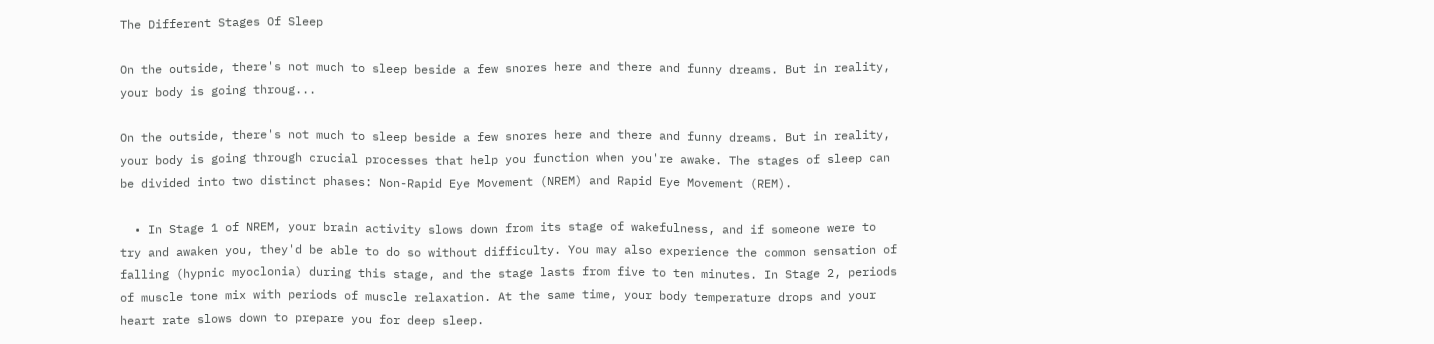The Different Stages Of Sleep

On the outside, there's not much to sleep beside a few snores here and there and funny dreams. But in reality, your body is going throug...

On the outside, there's not much to sleep beside a few snores here and there and funny dreams. But in reality, your body is going through crucial processes that help you function when you're awake. The stages of sleep can be divided into two distinct phases: Non-Rapid Eye Movement (NREM) and Rapid Eye Movement (REM).

  • In Stage 1 of NREM, your brain activity slows down from its stage of wakefulness, and if someone were to try and awaken you, they'd be able to do so without difficulty. You may also experience the common sensation of falling (hypnic myoclonia) during this stage, and the stage lasts from five to ten minutes. In Stage 2, periods of muscle tone mix with periods of muscle relaxation. At the same time, your body temperature drops and your heart rate slows down to prepare you for deep sleep.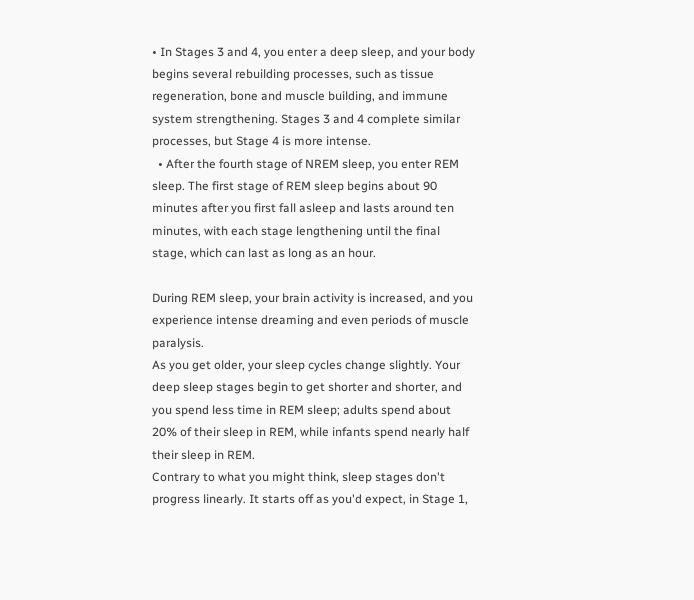• In Stages 3 and 4, you enter a deep sleep, and your body begins several rebuilding processes, such as tissue regeneration, bone and muscle building, and immune system strengthening. Stages 3 and 4 complete similar processes, but Stage 4 is more intense.
  • After the fourth stage of NREM sleep, you enter REM sleep. The first stage of REM sleep begins about 90 minutes after you first fall asleep and lasts around ten minutes, with each stage lengthening until the final stage, which can last as long as an hour.

During REM sleep, your brain activity is increased, and you experience intense dreaming and even periods of muscle paralysis.
As you get older, your sleep cycles change slightly. Your deep sleep stages begin to get shorter and shorter, and you spend less time in REM sleep; adults spend about 20% of their sleep in REM, while infants spend nearly half their sleep in REM.
Contrary to what you might think, sleep stages don't progress linearly. It starts off as you'd expect, in Stage 1,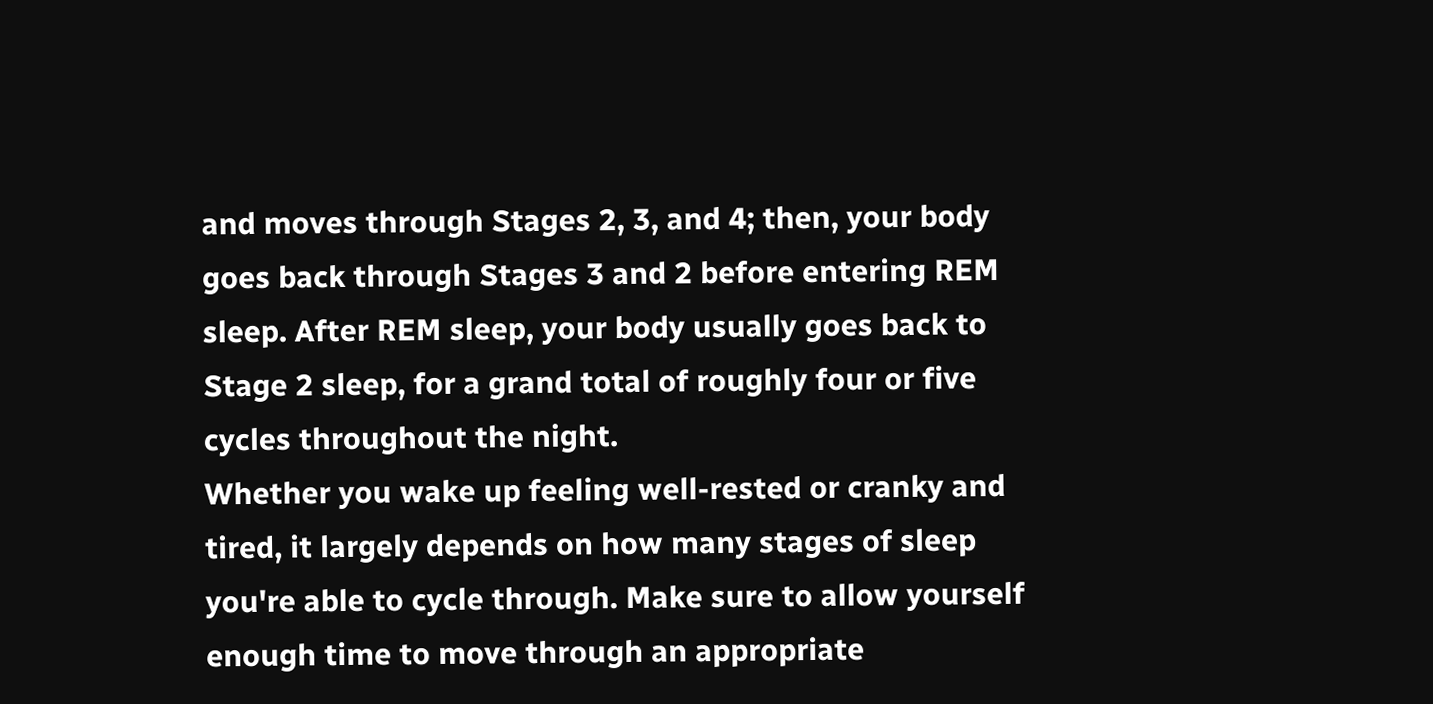and moves through Stages 2, 3, and 4; then, your body goes back through Stages 3 and 2 before entering REM sleep. After REM sleep, your body usually goes back to Stage 2 sleep, for a grand total of roughly four or five cycles throughout the night.
Whether you wake up feeling well-rested or cranky and tired, it largely depends on how many stages of sleep you're able to cycle through. Make sure to allow yourself enough time to move through an appropriate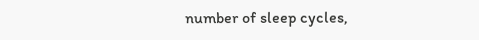number of sleep cycles,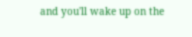and you'll wake up on the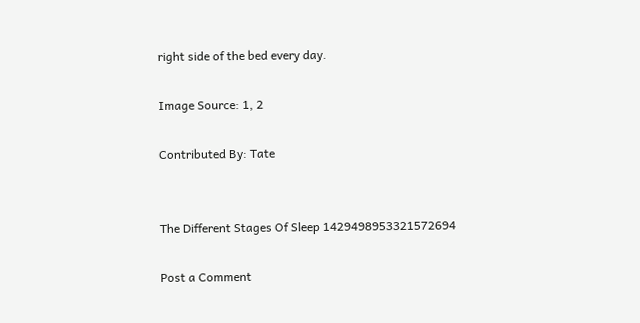right side of the bed every day.

Image Source: 1, 2

Contributed By: Tate


The Different Stages Of Sleep 1429498953321572694

Post a Comment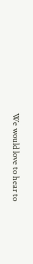We would love to hear to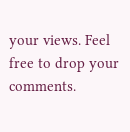your views. Feel free to drop your comments.